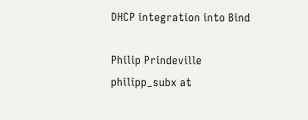DHCP integration into Bind

Philip Prindeville philipp_subx at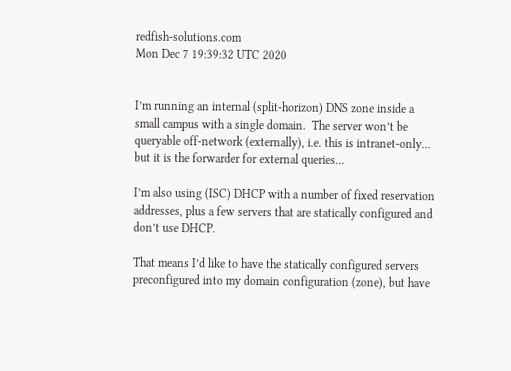redfish-solutions.com
Mon Dec 7 19:39:32 UTC 2020


I’m running an internal (split-horizon) DNS zone inside a small campus with a single domain.  The server won’t be queryable off-network (externally), i.e. this is intranet-only… but it is the forwarder for external queries…

I’m also using (ISC) DHCP with a number of fixed reservation addresses, plus a few servers that are statically configured and don’t use DHCP.

That means I’d like to have the statically configured servers preconfigured into my domain configuration (zone), but have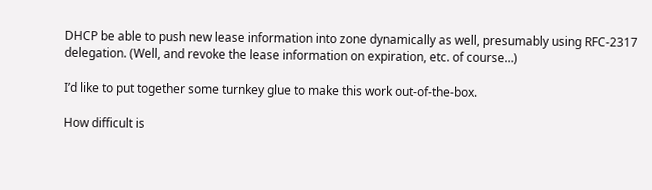DHCP be able to push new lease information into zone dynamically as well, presumably using RFC-2317 delegation. (Well, and revoke the lease information on expiration, etc. of course…)

I’d like to put together some turnkey glue to make this work out-of-the-box.

How difficult is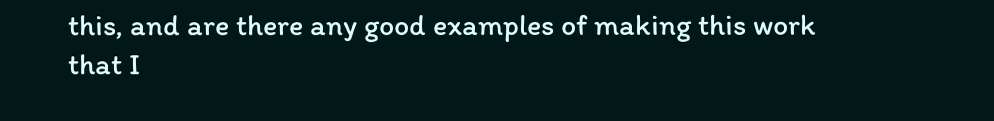this, and are there any good examples of making this work that I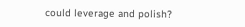could leverage and polish?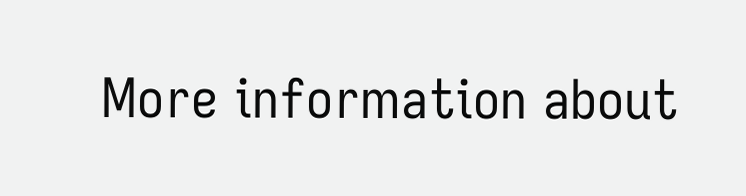More information about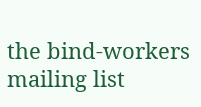the bind-workers mailing list